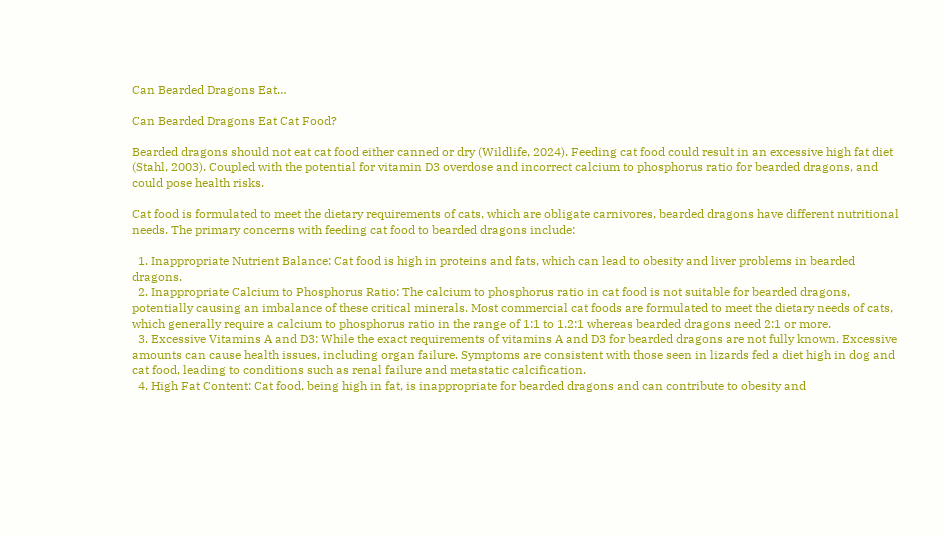Can Bearded Dragons Eat…

Can Bearded Dragons Eat Cat Food?

Bearded dragons should not eat cat food either canned or dry (Wildlife, 2024). Feeding cat food could result in an excessive high fat diet (Stahl, 2003). Coupled with the potential for vitamin D3 overdose and incorrect calcium to phosphorus ratio for bearded dragons, and could pose health risks.

Cat food is formulated to meet the dietary requirements of cats, which are obligate carnivores, bearded dragons have different nutritional needs. The primary concerns with feeding cat food to bearded dragons include:

  1. Inappropriate Nutrient Balance: Cat food is high in proteins and fats, which can lead to obesity and liver problems in bearded dragons.
  2. Inappropriate Calcium to Phosphorus Ratio: The calcium to phosphorus ratio in cat food is not suitable for bearded dragons, potentially causing an imbalance of these critical minerals. Most commercial cat foods are formulated to meet the dietary needs of cats, which generally require a calcium to phosphorus ratio in the range of 1:1 to 1.2:1 whereas bearded dragons need 2:1 or more.
  3. Excessive Vitamins A and D3: While the exact requirements of vitamins A and D3 for bearded dragons are not fully known. Excessive amounts can cause health issues, including organ failure. Symptoms are consistent with those seen in lizards fed a diet high in dog and cat food, leading to conditions such as renal failure and metastatic calcification.
  4. High Fat Content: Cat food, being high in fat, is inappropriate for bearded dragons and can contribute to obesity and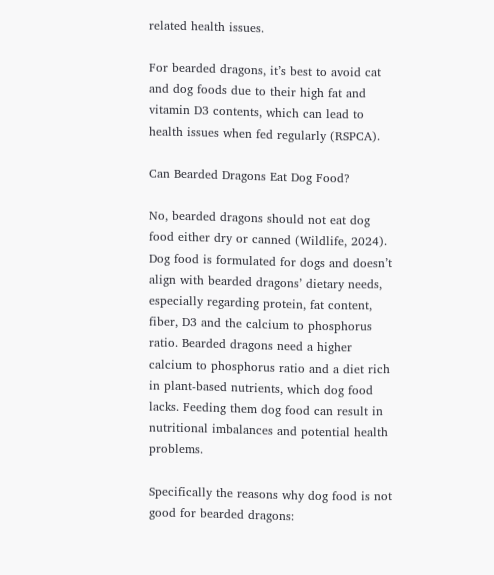related health issues.

For bearded dragons, it’s best to avoid cat and dog foods due to their high fat and vitamin D3 contents, which can lead to health issues when fed regularly (RSPCA).

Can Bearded Dragons Eat Dog Food?

No, bearded dragons should not eat dog food either dry or canned (Wildlife, 2024). Dog food is formulated for dogs and doesn’t align with bearded dragons’ dietary needs, especially regarding protein, fat content, fiber, D3 and the calcium to phosphorus ratio. Bearded dragons need a higher calcium to phosphorus ratio and a diet rich in plant-based nutrients, which dog food lacks. Feeding them dog food can result in nutritional imbalances and potential health problems.

Specifically the reasons why dog food is not good for bearded dragons: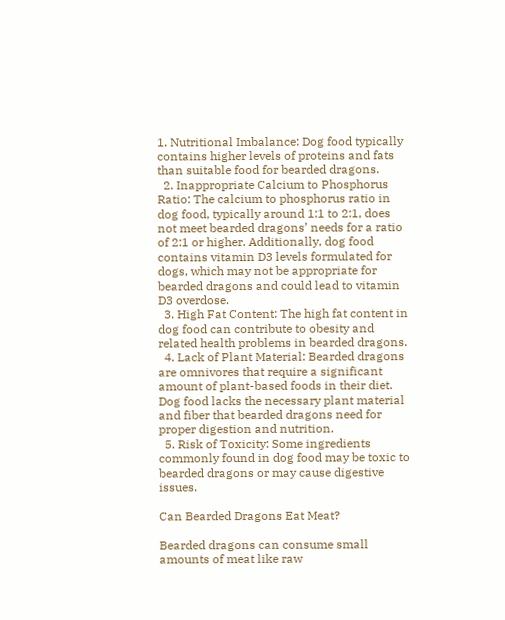1. Nutritional Imbalance: Dog food typically contains higher levels of proteins and fats than suitable food for bearded dragons.
  2. Inappropriate Calcium to Phosphorus Ratio: The calcium to phosphorus ratio in dog food, typically around 1:1 to 2:1, does not meet bearded dragons’ needs for a ratio of 2:1 or higher. Additionally, dog food contains vitamin D3 levels formulated for dogs, which may not be appropriate for bearded dragons and could lead to vitamin D3 overdose.
  3. High Fat Content: The high fat content in dog food can contribute to obesity and related health problems in bearded dragons.
  4. Lack of Plant Material: Bearded dragons are omnivores that require a significant amount of plant-based foods in their diet. Dog food lacks the necessary plant material and fiber that bearded dragons need for proper digestion and nutrition.
  5. Risk of Toxicity: Some ingredients commonly found in dog food may be toxic to bearded dragons or may cause digestive issues.

Can Bearded Dragons Eat Meat?

Bearded dragons can consume small amounts of meat like raw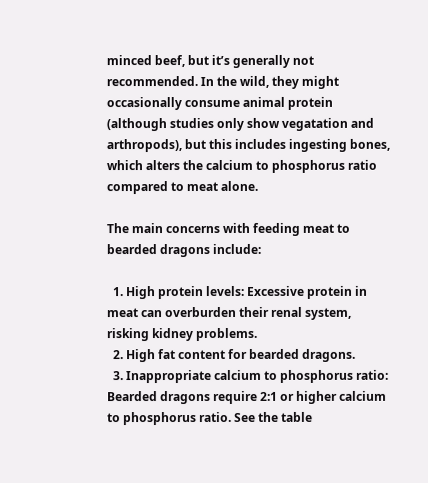minced beef, but it’s generally not recommended. In the wild, they might occasionally consume animal protein (although studies only show vegatation and arthropods), but this includes ingesting bones, which alters the calcium to phosphorus ratio compared to meat alone.

The main concerns with feeding meat to bearded dragons include:

  1. High protein levels: Excessive protein in meat can overburden their renal system, risking kidney problems.
  2. High fat content for bearded dragons.
  3. Inappropriate calcium to phosphorus ratio: Bearded dragons require 2:1 or higher calcium to phosphorus ratio. See the table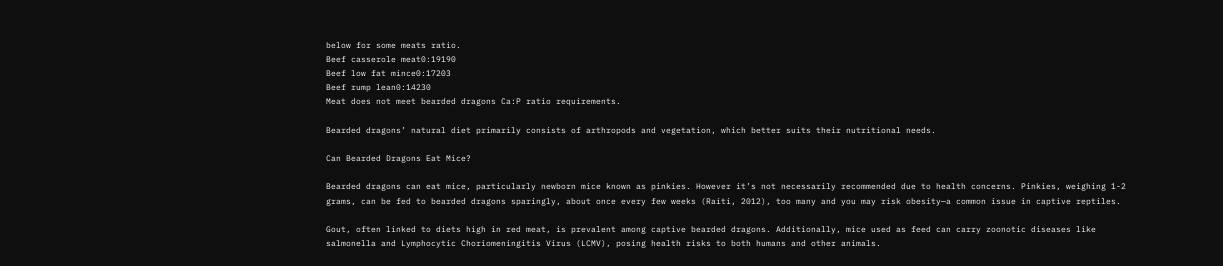below for some meats ratio.
Beef casserole meat0:19190
Beef low fat mince0:17203
Beef rump lean0:14230
Meat does not meet bearded dragons Ca:P ratio requirements.

Bearded dragons’ natural diet primarily consists of arthropods and vegetation, which better suits their nutritional needs.

Can Bearded Dragons Eat Mice?

Bearded dragons can eat mice, particularly newborn mice known as pinkies. However it’s not necessarily recommended due to health concerns. Pinkies, weighing 1-2 grams, can be fed to bearded dragons sparingly, about once every few weeks (Raiti, 2012), too many and you may risk obesity—a common issue in captive reptiles.

Gout, often linked to diets high in red meat, is prevalent among captive bearded dragons. Additionally, mice used as feed can carry zoonotic diseases like salmonella and Lymphocytic Choriomeningitis Virus (LCMV), posing health risks to both humans and other animals.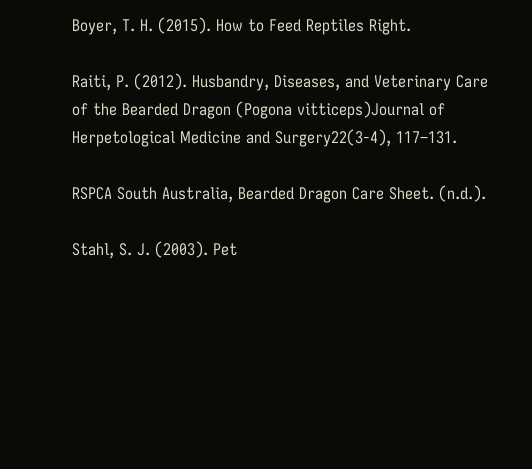Boyer, T. H. (2015). How to Feed Reptiles Right.

Raiti, P. (2012). Husbandry, Diseases, and Veterinary Care of the Bearded Dragon (Pogona vitticeps)Journal of Herpetological Medicine and Surgery22(3-4), 117–131.

RSPCA South Australia, Bearded Dragon Care Sheet. (n.d.).

Stahl, S. J. (2003). Pet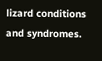lizard conditions and syndromes.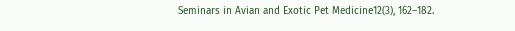Seminars in Avian and Exotic Pet Medicine12(3), 162–182.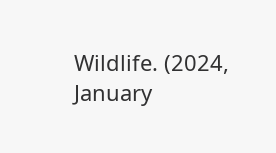Wildlife. (2024, January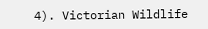4). Victorian Wildlife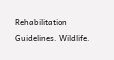Rehabilitation Guidelines. Wildlife.